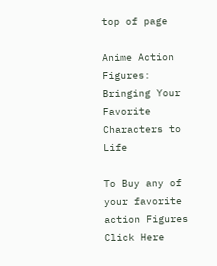top of page

Anime Action Figures: Bringing Your Favorite Characters to Life

To Buy any of your favorite action Figures Click Here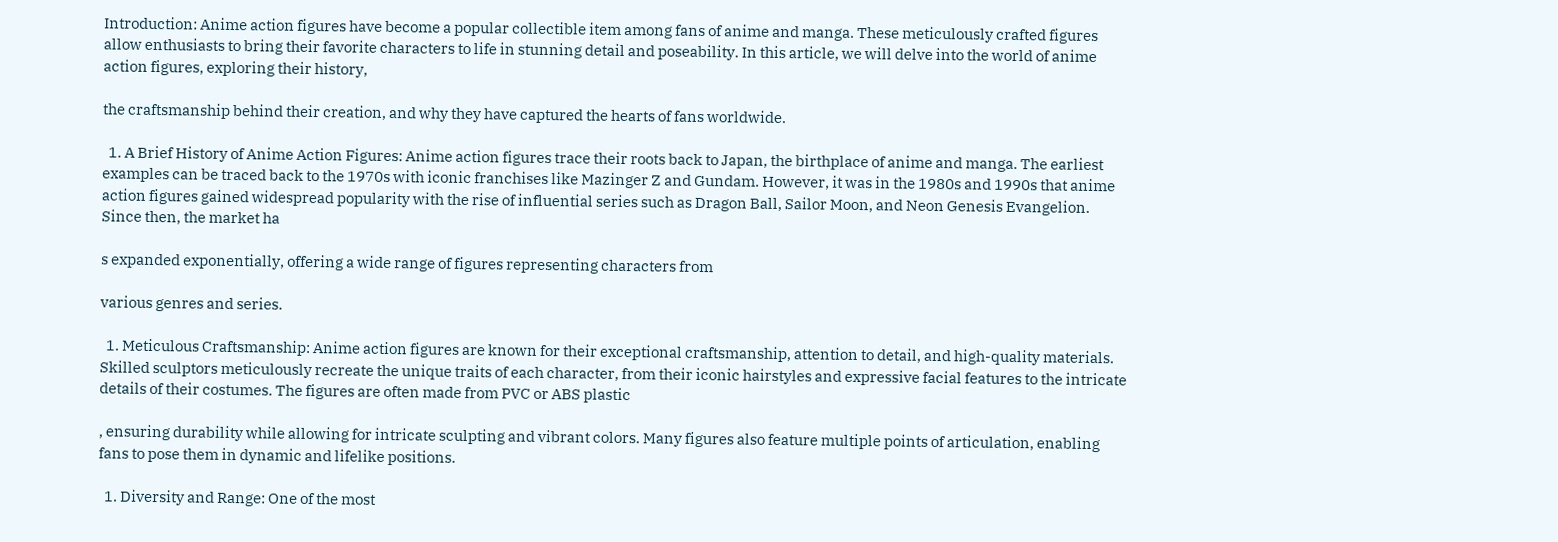Introduction: Anime action figures have become a popular collectible item among fans of anime and manga. These meticulously crafted figures allow enthusiasts to bring their favorite characters to life in stunning detail and poseability. In this article, we will delve into the world of anime action figures, exploring their history,

the craftsmanship behind their creation, and why they have captured the hearts of fans worldwide.

  1. A Brief History of Anime Action Figures: Anime action figures trace their roots back to Japan, the birthplace of anime and manga. The earliest examples can be traced back to the 1970s with iconic franchises like Mazinger Z and Gundam. However, it was in the 1980s and 1990s that anime action figures gained widespread popularity with the rise of influential series such as Dragon Ball, Sailor Moon, and Neon Genesis Evangelion. Since then, the market ha

s expanded exponentially, offering a wide range of figures representing characters from

various genres and series.

  1. Meticulous Craftsmanship: Anime action figures are known for their exceptional craftsmanship, attention to detail, and high-quality materials. Skilled sculptors meticulously recreate the unique traits of each character, from their iconic hairstyles and expressive facial features to the intricate details of their costumes. The figures are often made from PVC or ABS plastic

, ensuring durability while allowing for intricate sculpting and vibrant colors. Many figures also feature multiple points of articulation, enabling fans to pose them in dynamic and lifelike positions.

  1. Diversity and Range: One of the most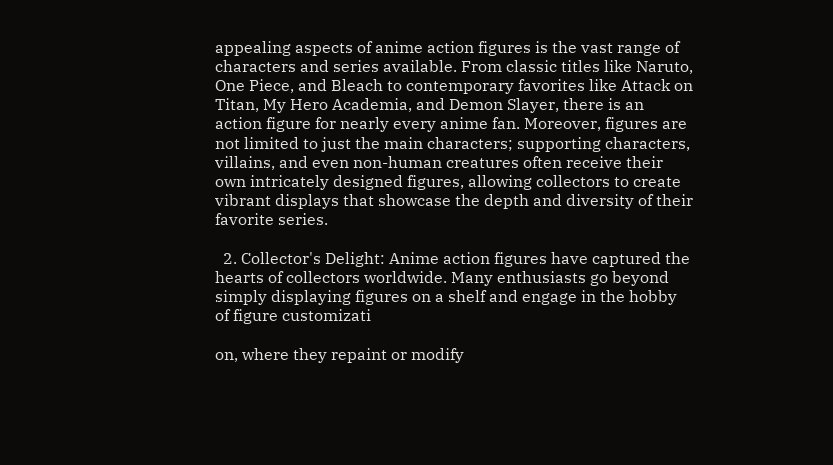appealing aspects of anime action figures is the vast range of characters and series available. From classic titles like Naruto, One Piece, and Bleach to contemporary favorites like Attack on Titan, My Hero Academia, and Demon Slayer, there is an action figure for nearly every anime fan. Moreover, figures are not limited to just the main characters; supporting characters, villains, and even non-human creatures often receive their own intricately designed figures, allowing collectors to create vibrant displays that showcase the depth and diversity of their favorite series.

  2. Collector's Delight: Anime action figures have captured the hearts of collectors worldwide. Many enthusiasts go beyond simply displaying figures on a shelf and engage in the hobby of figure customizati

on, where they repaint or modify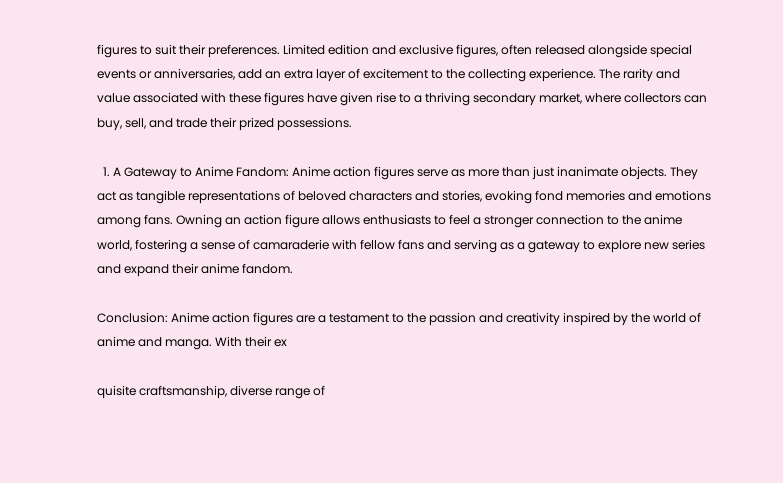figures to suit their preferences. Limited edition and exclusive figures, often released alongside special events or anniversaries, add an extra layer of excitement to the collecting experience. The rarity and value associated with these figures have given rise to a thriving secondary market, where collectors can buy, sell, and trade their prized possessions.

  1. A Gateway to Anime Fandom: Anime action figures serve as more than just inanimate objects. They act as tangible representations of beloved characters and stories, evoking fond memories and emotions among fans. Owning an action figure allows enthusiasts to feel a stronger connection to the anime world, fostering a sense of camaraderie with fellow fans and serving as a gateway to explore new series and expand their anime fandom.

Conclusion: Anime action figures are a testament to the passion and creativity inspired by the world of anime and manga. With their ex

quisite craftsmanship, diverse range of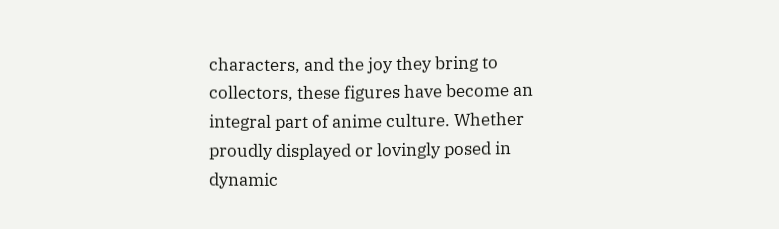characters, and the joy they bring to collectors, these figures have become an integral part of anime culture. Whether proudly displayed or lovingly posed in dynamic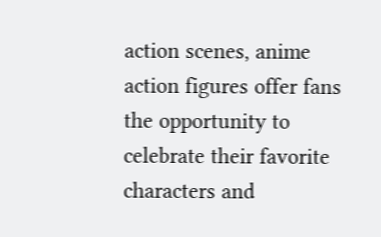action scenes, anime action figures offer fans the opportunity to celebrate their favorite characters and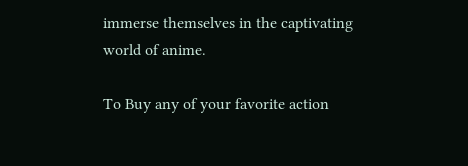immerse themselves in the captivating world of anime.

To Buy any of your favorite action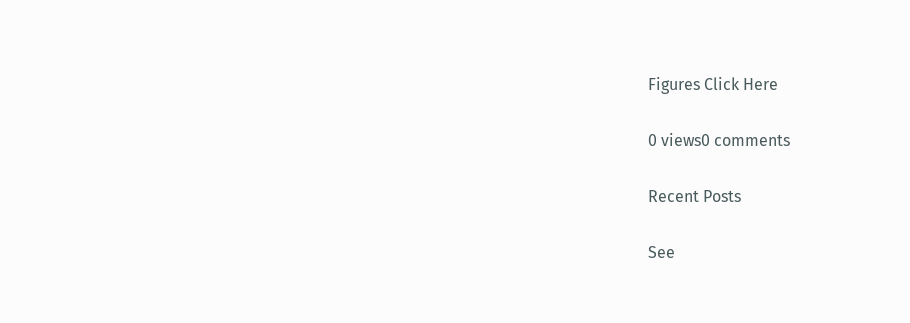Figures Click Here

0 views0 comments

Recent Posts

See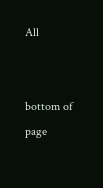All


bottom of page